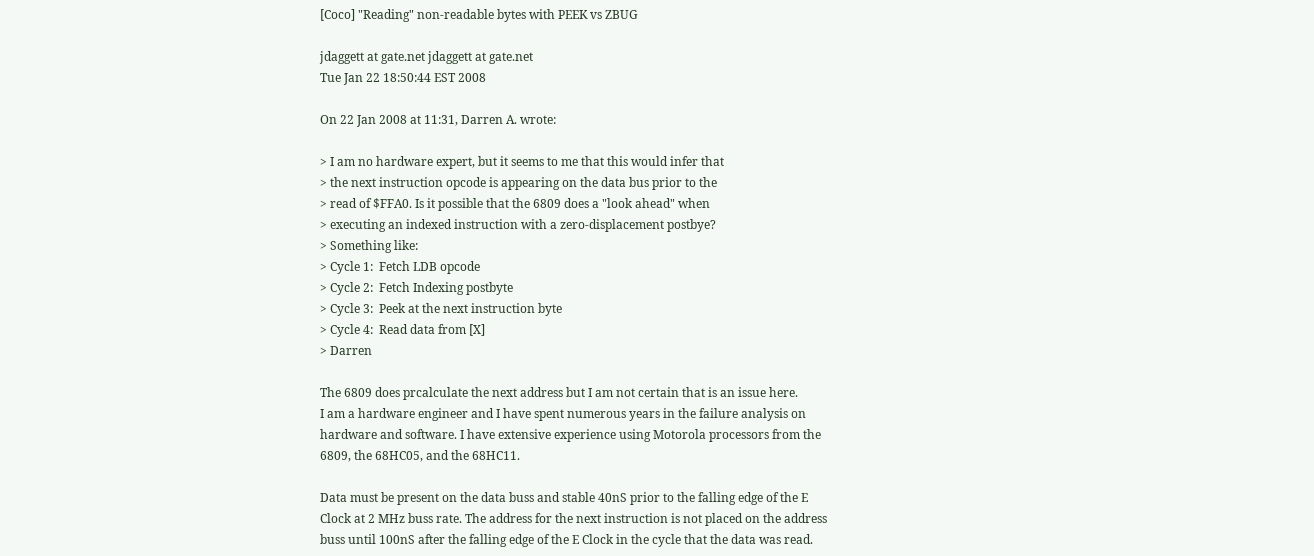[Coco] "Reading" non-readable bytes with PEEK vs ZBUG

jdaggett at gate.net jdaggett at gate.net
Tue Jan 22 18:50:44 EST 2008

On 22 Jan 2008 at 11:31, Darren A. wrote:

> I am no hardware expert, but it seems to me that this would infer that
> the next instruction opcode is appearing on the data bus prior to the
> read of $FFA0. Is it possible that the 6809 does a "look ahead" when
> executing an indexed instruction with a zero-displacement postbye?
> Something like:
> Cycle 1:  Fetch LDB opcode
> Cycle 2:  Fetch Indexing postbyte
> Cycle 3:  Peek at the next instruction byte
> Cycle 4:  Read data from [X]
> Darren

The 6809 does prcalculate the next address but I am not certain that is an issue here.
I am a hardware engineer and I have spent numerous years in the failure analysis on
hardware and software. I have extensive experience using Motorola processors from the
6809, the 68HC05, and the 68HC11.

Data must be present on the data buss and stable 40nS prior to the falling edge of the E
Clock at 2 MHz buss rate. The address for the next instruction is not placed on the address
buss until 100nS after the falling edge of the E Clock in the cycle that the data was read.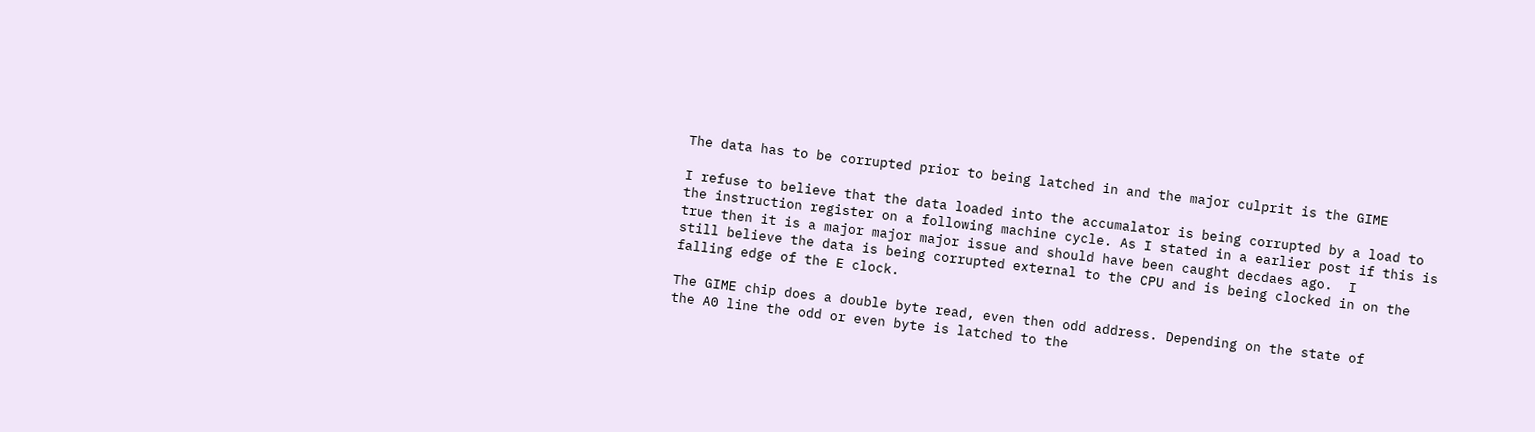The data has to be corrupted prior to being latched in and the major culprit is the GIME

I refuse to believe that the data loaded into the accumalator is being corrupted by a load to
the instruction register on a following machine cycle. As I stated in a earlier post if this is
true then it is a major major major issue and should have been caught decdaes ago.  I
still believe the data is being corrupted external to the CPU and is being clocked in on the
falling edge of the E clock.

The GIME chip does a double byte read, even then odd address. Depending on the state of
the A0 line the odd or even byte is latched to the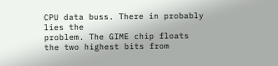CPU data buss. There in probably lies the
problem. The GIME chip floats the two highest bits from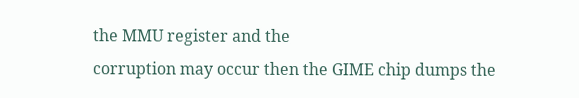the MMU register and the
corruption may occur then the GIME chip dumps the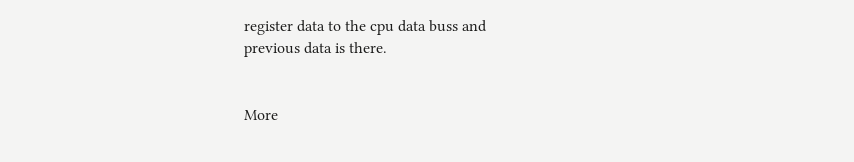register data to the cpu data buss and
previous data is there.


More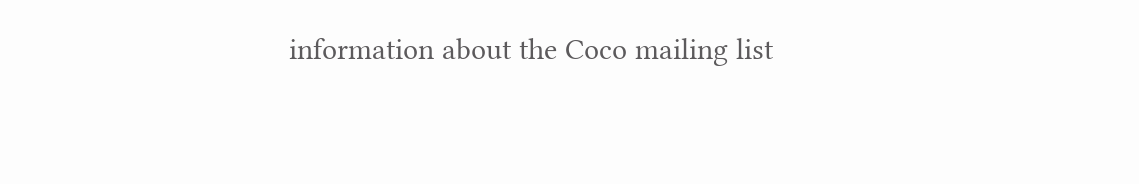information about the Coco mailing list